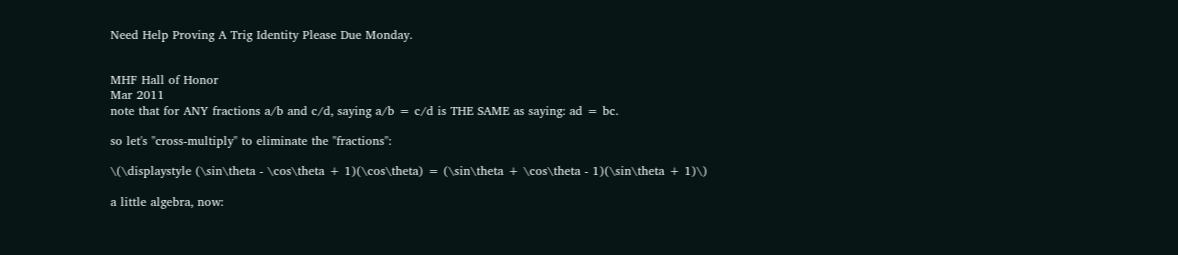Need Help Proving A Trig Identity Please Due Monday.


MHF Hall of Honor
Mar 2011
note that for ANY fractions a/b and c/d, saying a/b = c/d is THE SAME as saying: ad = bc.

so let's "cross-multiply" to eliminate the "fractions":

\(\displaystyle (\sin\theta - \cos\theta + 1)(\cos\theta) = (\sin\theta + \cos\theta - 1)(\sin\theta + 1)\)

a little algebra, now: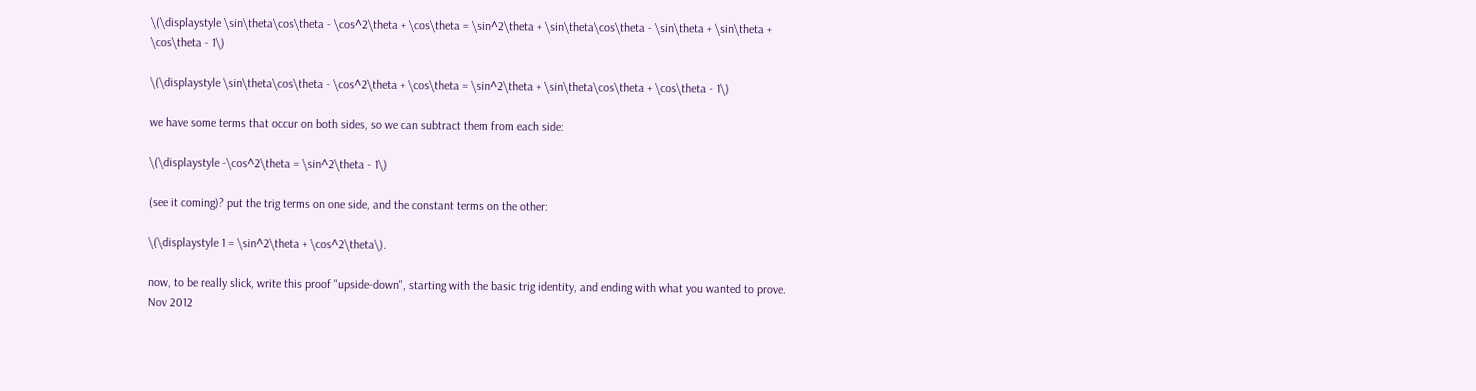\(\displaystyle \sin\theta\cos\theta - \cos^2\theta + \cos\theta = \sin^2\theta + \sin\theta\cos\theta - \sin\theta + \sin\theta + \cos\theta - 1\)

\(\displaystyle \sin\theta\cos\theta - \cos^2\theta + \cos\theta = \sin^2\theta + \sin\theta\cos\theta + \cos\theta - 1\)

we have some terms that occur on both sides, so we can subtract them from each side:

\(\displaystyle -\cos^2\theta = \sin^2\theta - 1\)

(see it coming)? put the trig terms on one side, and the constant terms on the other:

\(\displaystyle 1 = \sin^2\theta + \cos^2\theta\).

now, to be really slick, write this proof "upside-down", starting with the basic trig identity, and ending with what you wanted to prove.
Nov 2012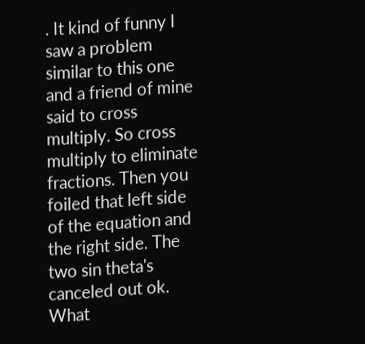. It kind of funny I saw a problem similar to this one and a friend of mine said to cross multiply. So cross multiply to eliminate fractions. Then you foiled that left side of the equation and the right side. The two sin theta's canceled out ok. What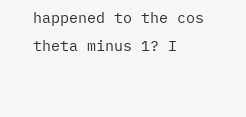happened to the cos theta minus 1? I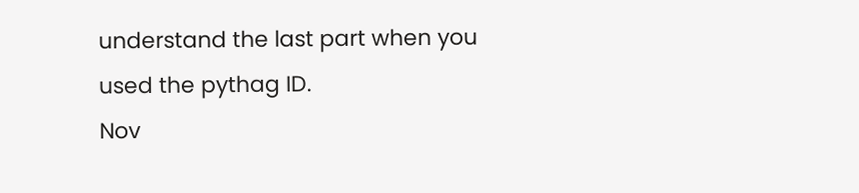understand the last part when you used the pythag ID.
Nov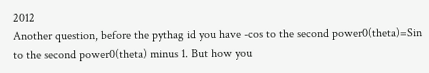2012
Another question, before the pythag id you have -cos to the second power0(theta)=Sin to the second power0(theta) minus 1. But how you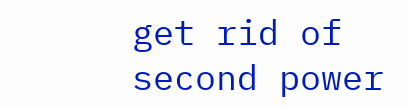get rid of second power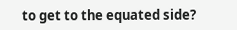to get to the equated side?